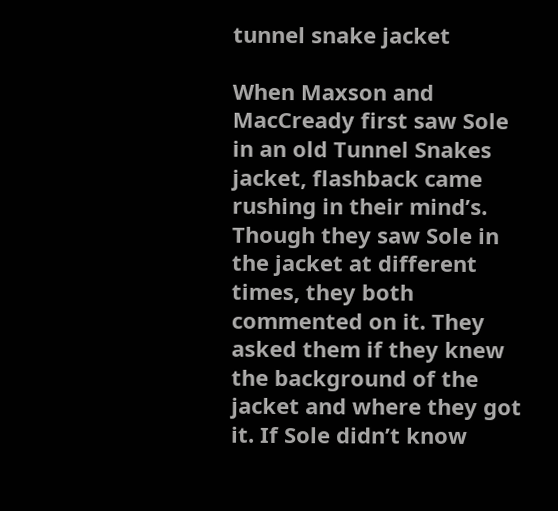tunnel snake jacket

When Maxson and MacCready first saw Sole in an old Tunnel Snakes jacket, flashback came rushing in their mind’s. Though they saw Sole in the jacket at different times, they both commented on it. They asked them if they knew the background of the jacket and where they got it. If Sole didn’t know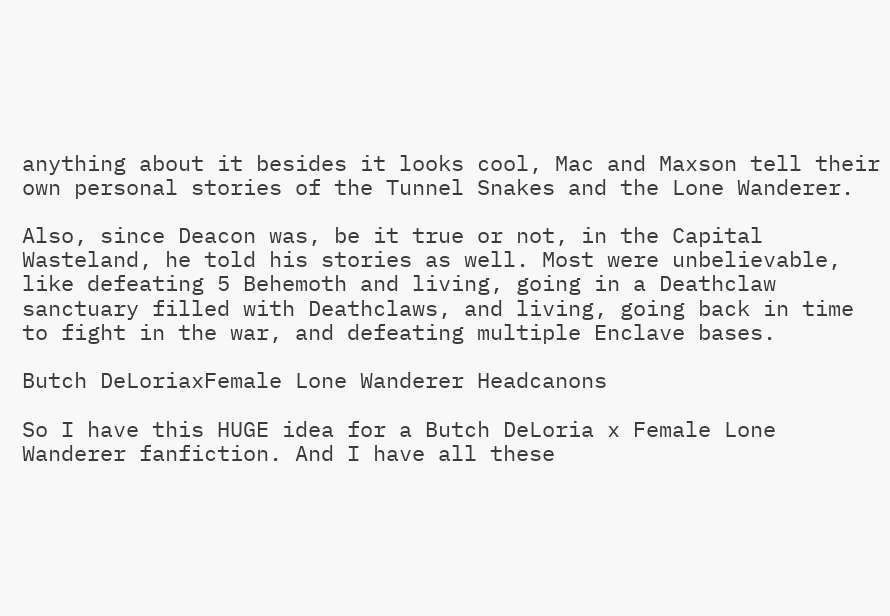anything about it besides it looks cool, Mac and Maxson tell their own personal stories of the Tunnel Snakes and the Lone Wanderer.

Also, since Deacon was, be it true or not, in the Capital Wasteland, he told his stories as well. Most were unbelievable, like defeating 5 Behemoth and living, going in a Deathclaw sanctuary filled with Deathclaws, and living, going back in time to fight in the war, and defeating multiple Enclave bases.

Butch DeLoriaxFemale Lone Wanderer Headcanons

So I have this HUGE idea for a Butch DeLoria x Female Lone Wanderer fanfiction. And I have all these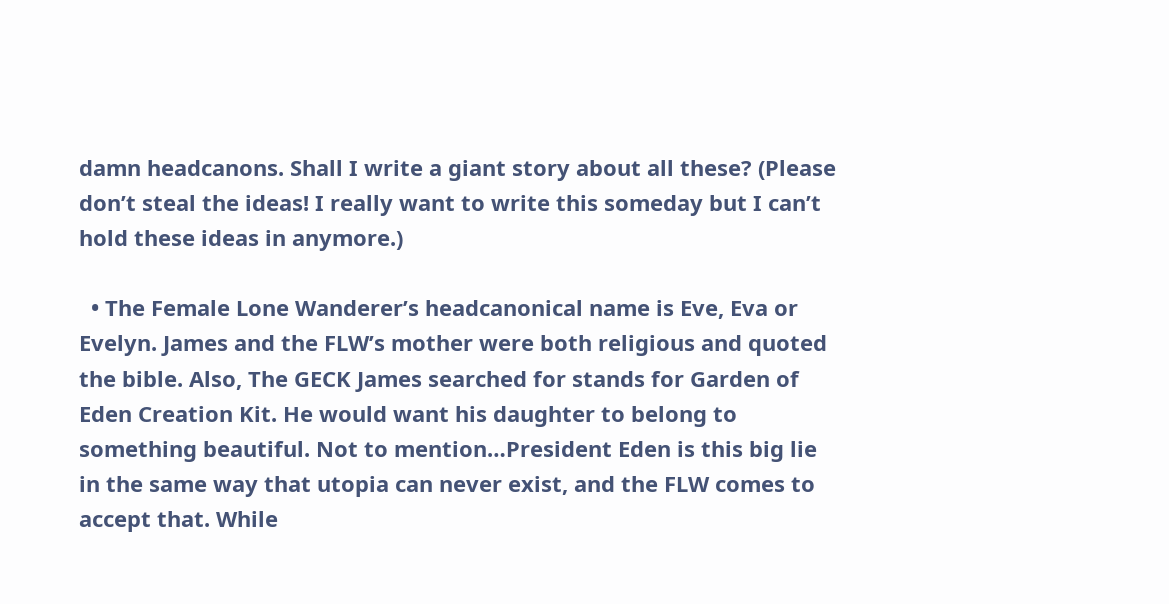damn headcanons. Shall I write a giant story about all these? (Please don’t steal the ideas! I really want to write this someday but I can’t hold these ideas in anymore.)

  • The Female Lone Wanderer’s headcanonical name is Eve, Eva or Evelyn. James and the FLW’s mother were both religious and quoted the bible. Also, The GECK James searched for stands for Garden of Eden Creation Kit. He would want his daughter to belong to something beautiful. Not to mention…President Eden is this big lie in the same way that utopia can never exist, and the FLW comes to accept that. While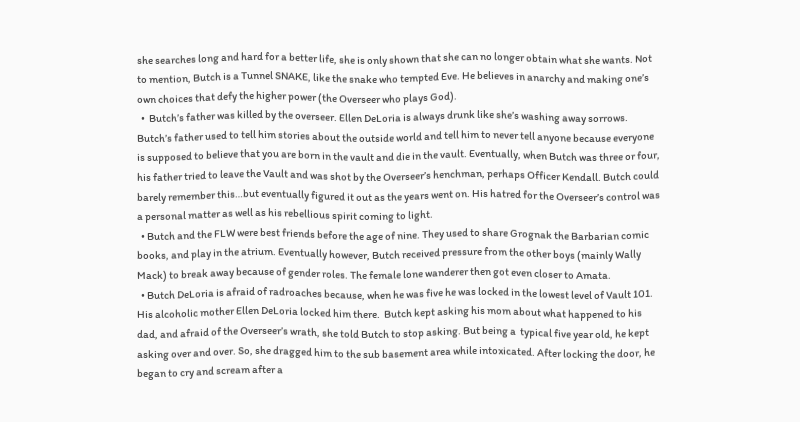she searches long and hard for a better life, she is only shown that she can no longer obtain what she wants. Not to mention, Butch is a Tunnel SNAKE, like the snake who tempted Eve. He believes in anarchy and making one’s own choices that defy the higher power (the Overseer who plays God).
  •  Butch’s father was killed by the overseer. Ellen DeLoria is always drunk like she’s washing away sorrows. Butch’s father used to tell him stories about the outside world and tell him to never tell anyone because everyone is supposed to believe that you are born in the vault and die in the vault. Eventually, when Butch was three or four, his father tried to leave the Vault and was shot by the Overseer’s henchman, perhaps Officer Kendall. Butch could barely remember this…but eventually figured it out as the years went on. His hatred for the Overseer’s control was a personal matter as well as his rebellious spirit coming to light.
  • Butch and the FLW were best friends before the age of nine. They used to share Grognak the Barbarian comic books, and play in the atrium. Eventually however, Butch received pressure from the other boys (mainly Wally Mack) to break away because of gender roles. The female lone wanderer then got even closer to Amata.
  • Butch DeLoria is afraid of radroaches because, when he was five he was locked in the lowest level of Vault 101. His alcoholic mother Ellen DeLoria locked him there.  Butch kept asking his mom about what happened to his dad, and afraid of the Overseer’s wrath, she told Butch to stop asking. But being a  typical five year old, he kept asking over and over. So, she dragged him to the sub basement area while intoxicated. After locking the door, he began to cry and scream after a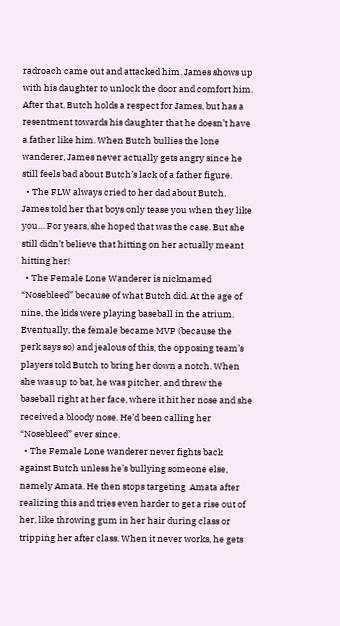radroach came out and attacked him. James shows up with his daughter to unlock the door and comfort him. After that, Butch holds a respect for James, but has a resentment towards his daughter that he doesn’t have a father like him. When Butch bullies the lone wanderer, James never actually gets angry since he still feels bad about Butch’s lack of a father figure.
  • The FLW always cried to her dad about Butch. James told her that boys only tease you when they like you… For years, she hoped that was the case. But she still didn’t believe that hitting on her actually meant hitting her!
  • The Female Lone Wanderer is nicknamed “Nosebleed” because of what Butch did. At the age of nine, the kids were playing baseball in the atrium. Eventually, the female became MVP (because the perk says so) and jealous of this, the opposing team’s players told Butch to bring her down a notch. When she was up to bat, he was pitcher, and threw the baseball right at her face, where it hit her nose and she received a bloody nose. He’d been calling her “Nosebleed” ever since.
  • The Female Lone wanderer never fights back against Butch unless he’s bullying someone else, namely Amata. He then stops targeting  Amata after realizing this and tries even harder to get a rise out of her, like throwing gum in her hair during class or tripping her after class. When it never works, he gets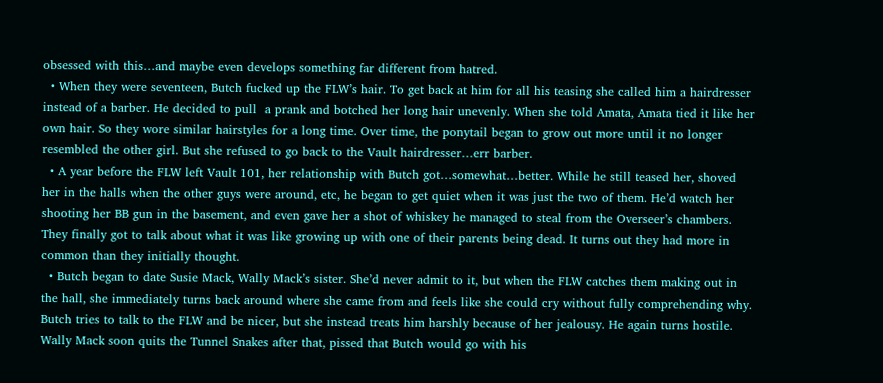obsessed with this…and maybe even develops something far different from hatred.
  • When they were seventeen, Butch fucked up the FLW’s hair. To get back at him for all his teasing she called him a hairdresser instead of a barber. He decided to pull  a prank and botched her long hair unevenly. When she told Amata, Amata tied it like her own hair. So they wore similar hairstyles for a long time. Over time, the ponytail began to grow out more until it no longer resembled the other girl. But she refused to go back to the Vault hairdresser…err barber.
  • A year before the FLW left Vault 101, her relationship with Butch got…somewhat…better. While he still teased her, shoved her in the halls when the other guys were around, etc, he began to get quiet when it was just the two of them. He’d watch her shooting her BB gun in the basement, and even gave her a shot of whiskey he managed to steal from the Overseer’s chambers. They finally got to talk about what it was like growing up with one of their parents being dead. It turns out they had more in common than they initially thought.
  • Butch began to date Susie Mack, Wally Mack’s sister. She’d never admit to it, but when the FLW catches them making out in the hall, she immediately turns back around where she came from and feels like she could cry without fully comprehending why. Butch tries to talk to the FLW and be nicer, but she instead treats him harshly because of her jealousy. He again turns hostile. Wally Mack soon quits the Tunnel Snakes after that, pissed that Butch would go with his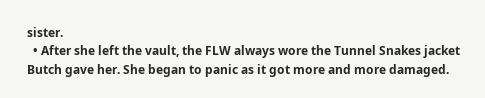sister.
  • After she left the vault, the FLW always wore the Tunnel Snakes jacket Butch gave her. She began to panic as it got more and more damaged.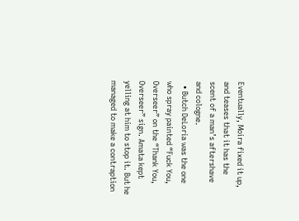Eventually, Moira fixed it up, and teases that it has the scent of a man’s aftershave and cologne.
  • Butch DeLoria was the one who spray painted “Fuck You, Overseer” on the “Thank You, Overseer” sign. Amata kept yelling at him to stop it. But he managed to make a contraption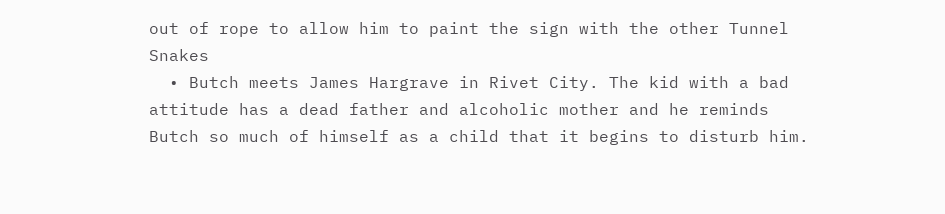out of rope to allow him to paint the sign with the other Tunnel Snakes
  • Butch meets James Hargrave in Rivet City. The kid with a bad attitude has a dead father and alcoholic mother and he reminds Butch so much of himself as a child that it begins to disturb him.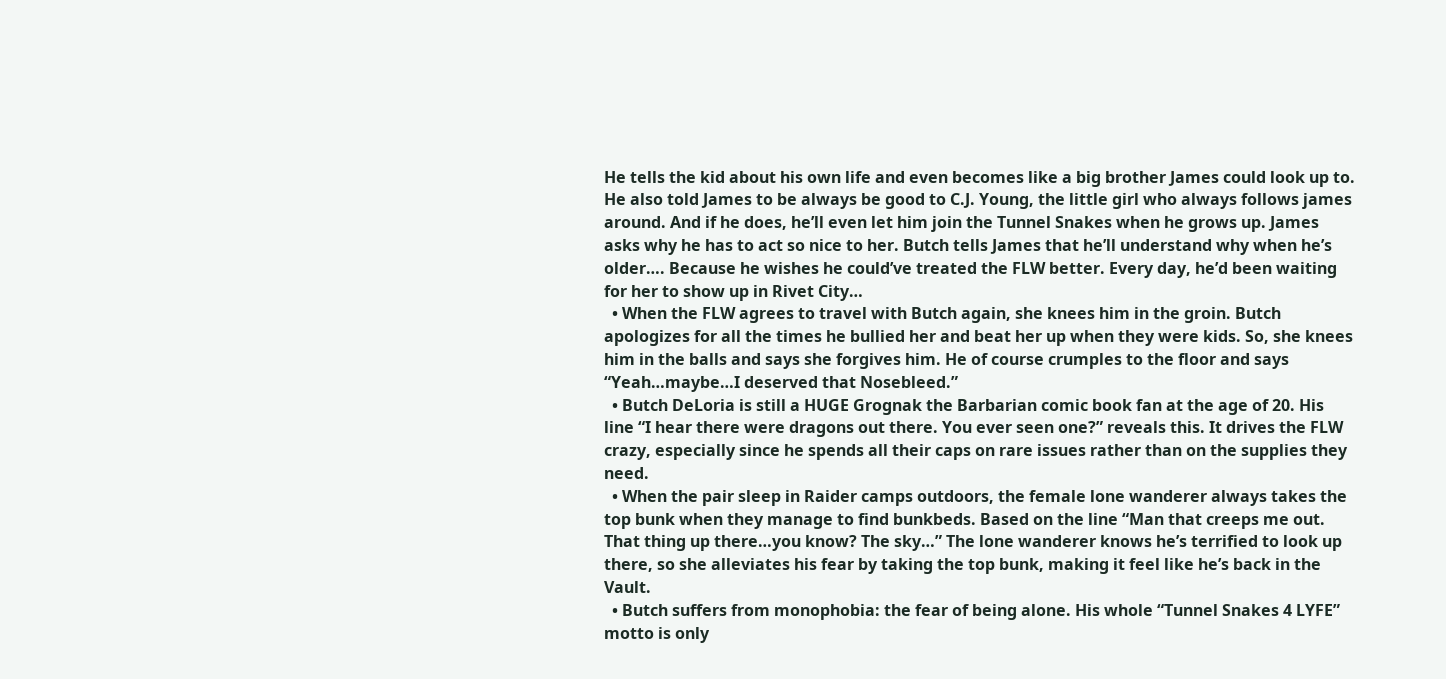He tells the kid about his own life and even becomes like a big brother James could look up to. He also told James to be always be good to C.J. Young, the little girl who always follows james around. And if he does, he’ll even let him join the Tunnel Snakes when he grows up. James asks why he has to act so nice to her. Butch tells James that he’ll understand why when he’s older…. Because he wishes he could’ve treated the FLW better. Every day, he’d been waiting for her to show up in Rivet City…
  • When the FLW agrees to travel with Butch again, she knees him in the groin. Butch apologizes for all the times he bullied her and beat her up when they were kids. So, she knees him in the balls and says she forgives him. He of course crumples to the floor and says “Yeah…maybe…I deserved that Nosebleed.”
  • Butch DeLoria is still a HUGE Grognak the Barbarian comic book fan at the age of 20. His line “I hear there were dragons out there. You ever seen one?” reveals this. It drives the FLW crazy, especially since he spends all their caps on rare issues rather than on the supplies they need.
  • When the pair sleep in Raider camps outdoors, the female lone wanderer always takes the top bunk when they manage to find bunkbeds. Based on the line “Man that creeps me out. That thing up there…you know? The sky…” The lone wanderer knows he’s terrified to look up there, so she alleviates his fear by taking the top bunk, making it feel like he’s back in the Vault.
  • Butch suffers from monophobia: the fear of being alone. His whole “Tunnel Snakes 4 LYFE” motto is only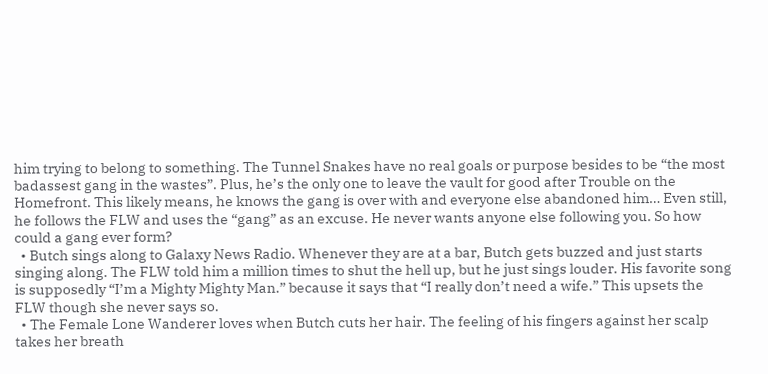him trying to belong to something. The Tunnel Snakes have no real goals or purpose besides to be “the most badassest gang in the wastes”. Plus, he’s the only one to leave the vault for good after Trouble on the Homefront. This likely means, he knows the gang is over with and everyone else abandoned him… Even still, he follows the FLW and uses the “gang” as an excuse. He never wants anyone else following you. So how could a gang ever form?
  • Butch sings along to Galaxy News Radio. Whenever they are at a bar, Butch gets buzzed and just starts singing along. The FLW told him a million times to shut the hell up, but he just sings louder. His favorite song is supposedly “I’m a Mighty Mighty Man.” because it says that “I really don’t need a wife.” This upsets the FLW though she never says so.
  • The Female Lone Wanderer loves when Butch cuts her hair. The feeling of his fingers against her scalp takes her breath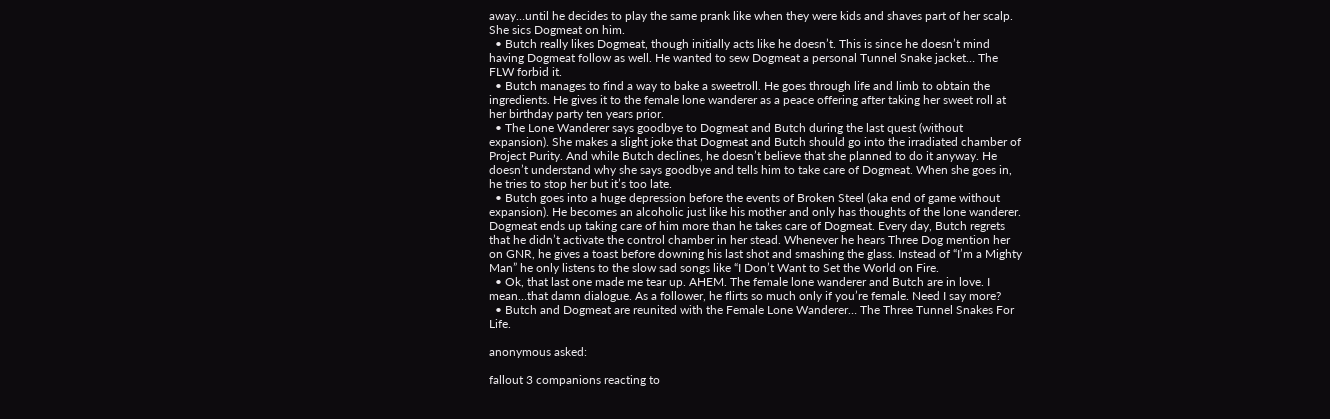away…until he decides to play the same prank like when they were kids and shaves part of her scalp. She sics Dogmeat on him.
  • Butch really likes Dogmeat, though initially acts like he doesn’t. This is since he doesn’t mind having Dogmeat follow as well. He wanted to sew Dogmeat a personal Tunnel Snake jacket… The FLW forbid it.
  • Butch manages to find a way to bake a sweetroll. He goes through life and limb to obtain the ingredients. He gives it to the female lone wanderer as a peace offering after taking her sweet roll at her birthday party ten years prior.
  • The Lone Wanderer says goodbye to Dogmeat and Butch during the last quest (without expansion). She makes a slight joke that Dogmeat and Butch should go into the irradiated chamber of Project Purity. And while Butch declines, he doesn’t believe that she planned to do it anyway. He doesn’t understand why she says goodbye and tells him to take care of Dogmeat. When she goes in, he tries to stop her but it’s too late.
  • Butch goes into a huge depression before the events of Broken Steel (aka end of game without expansion). He becomes an alcoholic just like his mother and only has thoughts of the lone wanderer. Dogmeat ends up taking care of him more than he takes care of Dogmeat. Every day, Butch regrets that he didn’t activate the control chamber in her stead. Whenever he hears Three Dog mention her on GNR, he gives a toast before downing his last shot and smashing the glass. Instead of “I’m a Mighty Man” he only listens to the slow sad songs like “I Don’t Want to Set the World on Fire.
  • Ok, that last one made me tear up. AHEM. The female lone wanderer and Butch are in love. I mean…that damn dialogue. As a follower, he flirts so much only if you’re female. Need I say more?
  • Butch and Dogmeat are reunited with the Female Lone Wanderer… The Three Tunnel Snakes For Life.

anonymous asked:

fallout 3 companions reacting to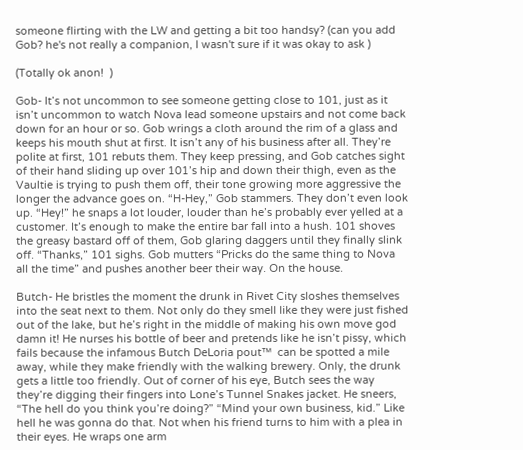someone flirting with the LW and getting a bit too handsy? (can you add Gob? he's not really a companion, I wasn't sure if it was okay to ask )

(Totally ok anon!  )

Gob- It’s not uncommon to see someone getting close to 101, just as it isn’t uncommon to watch Nova lead someone upstairs and not come back down for an hour or so. Gob wrings a cloth around the rim of a glass and keeps his mouth shut at first. It isn’t any of his business after all. They’re polite at first, 101 rebuts them. They keep pressing, and Gob catches sight of their hand sliding up over 101’s hip and down their thigh, even as the Vaultie is trying to push them off, their tone growing more aggressive the longer the advance goes on. “H-Hey,” Gob stammers. They don’t even look up. “Hey!” he snaps a lot louder, louder than he’s probably ever yelled at a customer. It’s enough to make the entire bar fall into a hush. 101 shoves the greasy bastard off of them, Gob glaring daggers until they finally slink off. “Thanks,” 101 sighs. Gob mutters “Pricks do the same thing to Nova all the time” and pushes another beer their way. On the house.

Butch- He bristles the moment the drunk in Rivet City sloshes themselves into the seat next to them. Not only do they smell like they were just fished out of the lake, but he’s right in the middle of making his own move god damn it! He nurses his bottle of beer and pretends like he isn’t pissy, which fails because the infamous Butch DeLoria pout™  can be spotted a mile away, while they make friendly with the walking brewery. Only, the drunk gets a little too friendly. Out of corner of his eye, Butch sees the way they’re digging their fingers into Lone’s Tunnel Snakes jacket. He sneers, “The hell do you think you’re doing?” “Mind your own business, kid.” Like hell he was gonna do that. Not when his friend turns to him with a plea in their eyes. He wraps one arm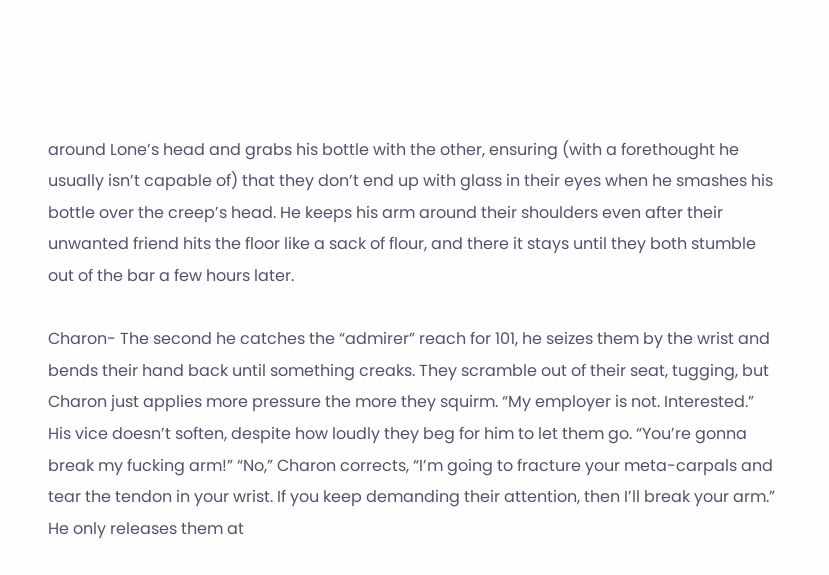around Lone’s head and grabs his bottle with the other, ensuring (with a forethought he usually isn’t capable of) that they don’t end up with glass in their eyes when he smashes his bottle over the creep’s head. He keeps his arm around their shoulders even after their unwanted friend hits the floor like a sack of flour, and there it stays until they both stumble out of the bar a few hours later.

Charon- The second he catches the “admirer” reach for 101, he seizes them by the wrist and bends their hand back until something creaks. They scramble out of their seat, tugging, but Charon just applies more pressure the more they squirm. “My employer is not. Interested.” His vice doesn’t soften, despite how loudly they beg for him to let them go. “You’re gonna break my fucking arm!” “No,” Charon corrects, “I’m going to fracture your meta-carpals and tear the tendon in your wrist. If you keep demanding their attention, then I’ll break your arm.” He only releases them at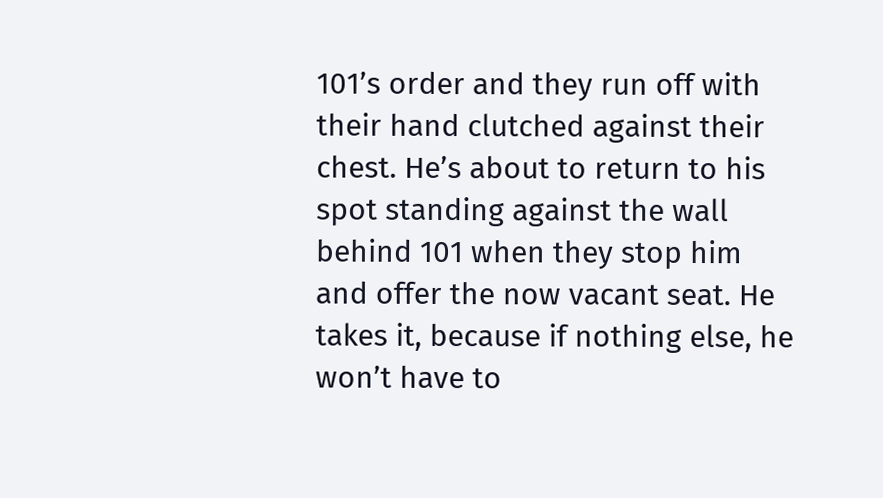101’s order and they run off with their hand clutched against their chest. He’s about to return to his spot standing against the wall behind 101 when they stop him and offer the now vacant seat. He takes it, because if nothing else, he won’t have to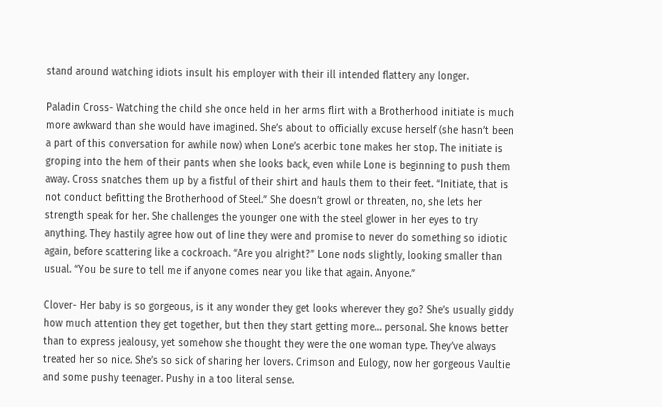stand around watching idiots insult his employer with their ill intended flattery any longer.

Paladin Cross- Watching the child she once held in her arms flirt with a Brotherhood initiate is much more awkward than she would have imagined. She’s about to officially excuse herself (she hasn’t been a part of this conversation for awhile now) when Lone’s acerbic tone makes her stop. The initiate is groping into the hem of their pants when she looks back, even while Lone is beginning to push them away. Cross snatches them up by a fistful of their shirt and hauls them to their feet. “Initiate, that is not conduct befitting the Brotherhood of Steel.” She doesn’t growl or threaten, no, she lets her strength speak for her. She challenges the younger one with the steel glower in her eyes to try anything. They hastily agree how out of line they were and promise to never do something so idiotic again, before scattering like a cockroach. “Are you alright?” Lone nods slightly, looking smaller than usual. “You be sure to tell me if anyone comes near you like that again. Anyone.”

Clover- Her baby is so gorgeous, is it any wonder they get looks wherever they go? She’s usually giddy how much attention they get together, but then they start getting more… personal. She knows better than to express jealousy, yet somehow she thought they were the one woman type. They’ve always treated her so nice. She’s so sick of sharing her lovers. Crimson and Eulogy, now her gorgeous Vaultie and some pushy teenager. Pushy in a too literal sense.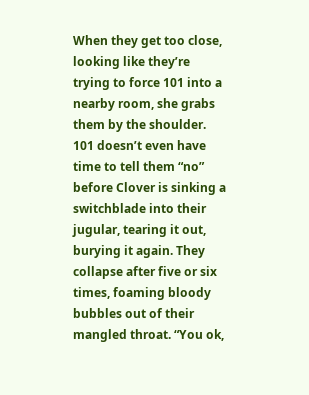When they get too close, looking like they’re trying to force 101 into a nearby room, she grabs them by the shoulder. 101 doesn’t even have time to tell them “no” before Clover is sinking a switchblade into their jugular, tearing it out, burying it again. They collapse after five or six times, foaming bloody bubbles out of their mangled throat. “You ok,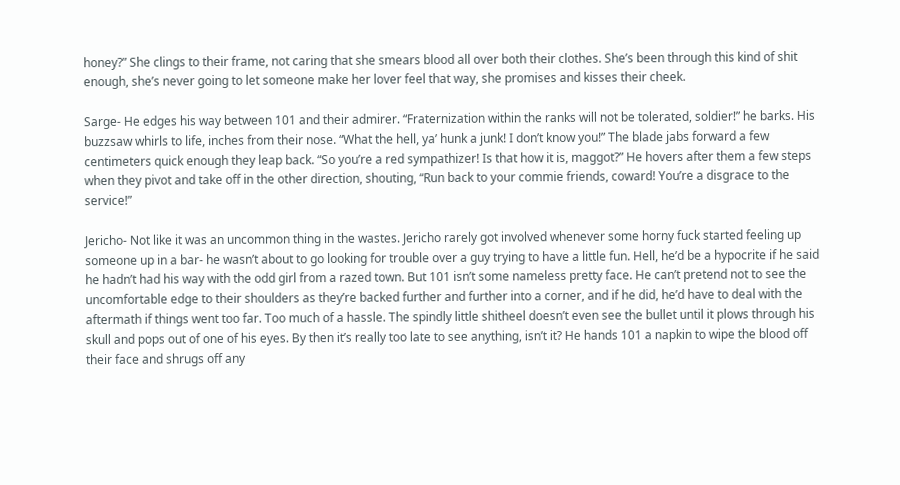honey?” She clings to their frame, not caring that she smears blood all over both their clothes. She’s been through this kind of shit enough, she’s never going to let someone make her lover feel that way, she promises and kisses their cheek.

Sarge- He edges his way between 101 and their admirer. “Fraternization within the ranks will not be tolerated, soldier!” he barks. His buzzsaw whirls to life, inches from their nose. “What the hell, ya’ hunk a junk! I don’t know you!” The blade jabs forward a few centimeters quick enough they leap back. “So you’re a red sympathizer! Is that how it is, maggot?” He hovers after them a few steps when they pivot and take off in the other direction, shouting, “Run back to your commie friends, coward! You’re a disgrace to the service!”

Jericho- Not like it was an uncommon thing in the wastes. Jericho rarely got involved whenever some horny fuck started feeling up someone up in a bar- he wasn’t about to go looking for trouble over a guy trying to have a little fun. Hell, he’d be a hypocrite if he said he hadn’t had his way with the odd girl from a razed town. But 101 isn’t some nameless pretty face. He can’t pretend not to see the uncomfortable edge to their shoulders as they’re backed further and further into a corner, and if he did, he’d have to deal with the aftermath if things went too far. Too much of a hassle. The spindly little shitheel doesn’t even see the bullet until it plows through his skull and pops out of one of his eyes. By then it’s really too late to see anything, isn’t it? He hands 101 a napkin to wipe the blood off their face and shrugs off any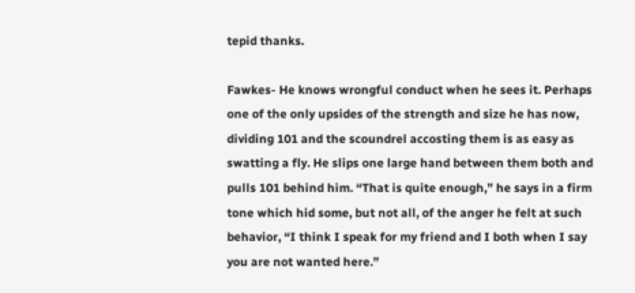tepid thanks.

Fawkes- He knows wrongful conduct when he sees it. Perhaps one of the only upsides of the strength and size he has now, dividing 101 and the scoundrel accosting them is as easy as swatting a fly. He slips one large hand between them both and pulls 101 behind him. “That is quite enough,” he says in a firm tone which hid some, but not all, of the anger he felt at such behavior, “I think I speak for my friend and I both when I say you are not wanted here.”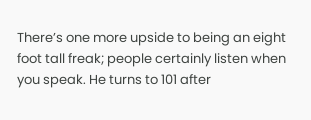There’s one more upside to being an eight foot tall freak; people certainly listen when you speak. He turns to 101 after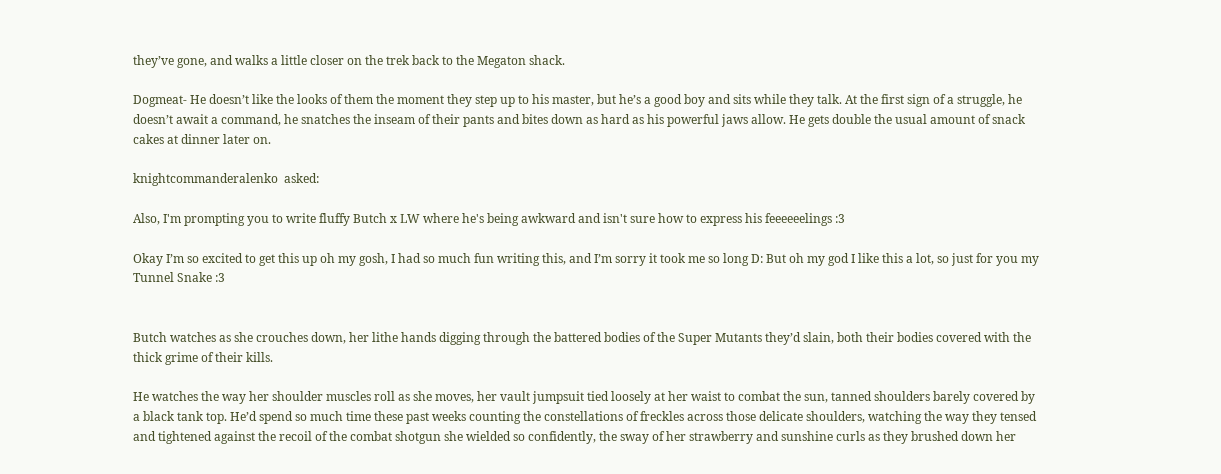they’ve gone, and walks a little closer on the trek back to the Megaton shack.

Dogmeat- He doesn’t like the looks of them the moment they step up to his master, but he’s a good boy and sits while they talk. At the first sign of a struggle, he doesn’t await a command, he snatches the inseam of their pants and bites down as hard as his powerful jaws allow. He gets double the usual amount of snack cakes at dinner later on.

knightcommanderalenko  asked:

Also, I'm prompting you to write fluffy Butch x LW where he's being awkward and isn't sure how to express his feeeeeelings :3

Okay I’m so excited to get this up oh my gosh, I had so much fun writing this, and I’m sorry it took me so long D: But oh my god I like this a lot, so just for you my Tunnel Snake :3


Butch watches as she crouches down, her lithe hands digging through the battered bodies of the Super Mutants they’d slain, both their bodies covered with the thick grime of their kills.

He watches the way her shoulder muscles roll as she moves, her vault jumpsuit tied loosely at her waist to combat the sun, tanned shoulders barely covered by a black tank top. He’d spend so much time these past weeks counting the constellations of freckles across those delicate shoulders, watching the way they tensed and tightened against the recoil of the combat shotgun she wielded so confidently, the sway of her strawberry and sunshine curls as they brushed down her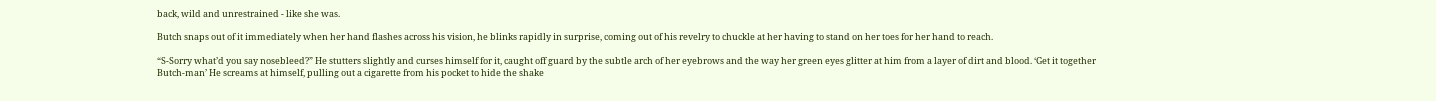back, wild and unrestrained - like she was.

Butch snaps out of it immediately when her hand flashes across his vision, he blinks rapidly in surprise, coming out of his revelry to chuckle at her having to stand on her toes for her hand to reach.

“S-Sorry what’d you say nosebleed?” He stutters slightly and curses himself for it, caught off guard by the subtle arch of her eyebrows and the way her green eyes glitter at him from a layer of dirt and blood. ‘Get it together Butch-man’ He screams at himself, pulling out a cigarette from his pocket to hide the shake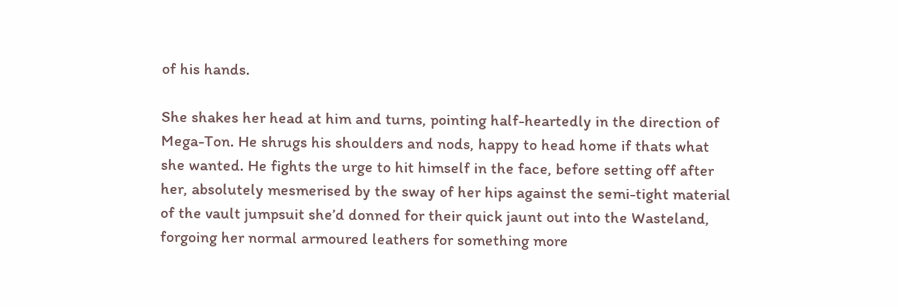of his hands.

She shakes her head at him and turns, pointing half-heartedly in the direction of Mega-Ton. He shrugs his shoulders and nods, happy to head home if thats what she wanted. He fights the urge to hit himself in the face, before setting off after her, absolutely mesmerised by the sway of her hips against the semi-tight material of the vault jumpsuit she’d donned for their quick jaunt out into the Wasteland, forgoing her normal armoured leathers for something more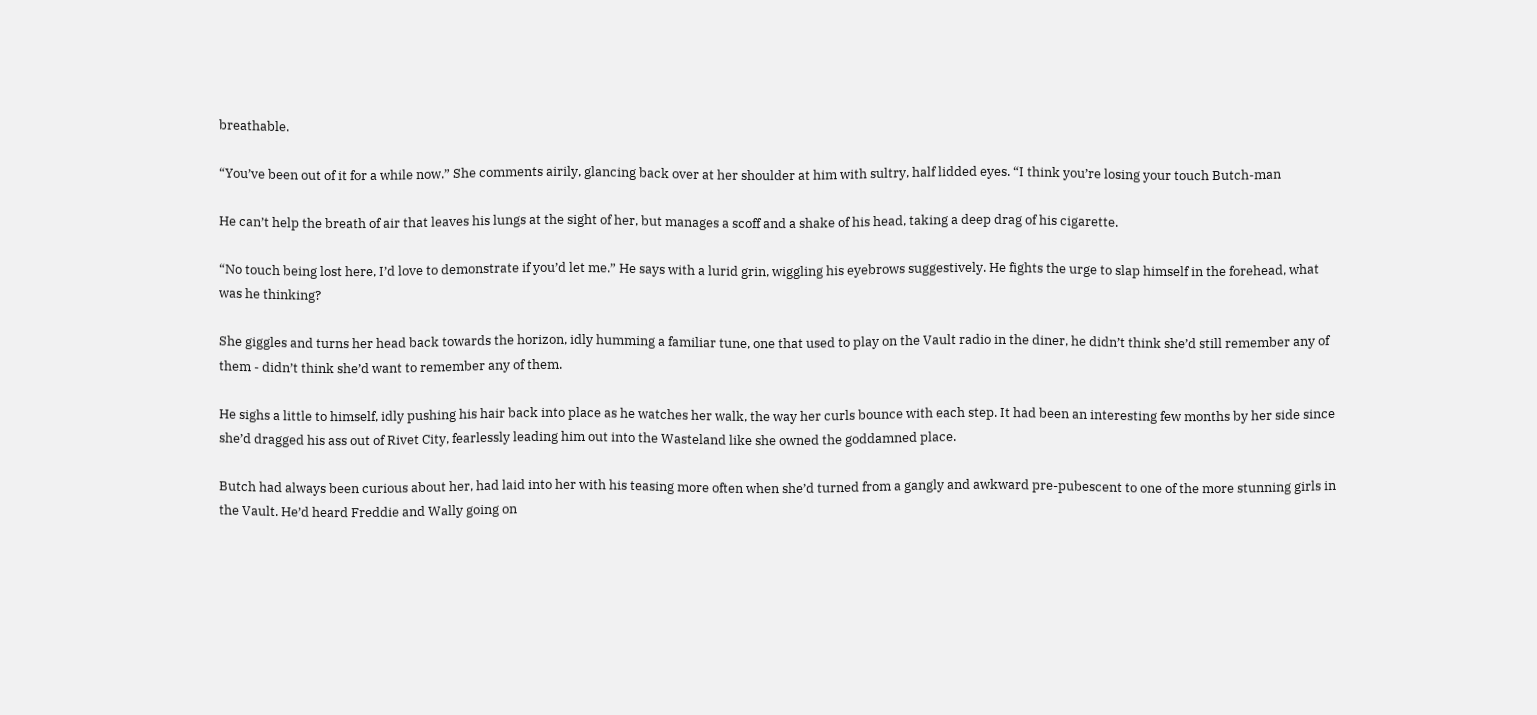breathable.

“You’ve been out of it for a while now.” She comments airily, glancing back over at her shoulder at him with sultry, half lidded eyes. “I think you’re losing your touch Butch-man

He can’t help the breath of air that leaves his lungs at the sight of her, but manages a scoff and a shake of his head, taking a deep drag of his cigarette.

“No touch being lost here, I’d love to demonstrate if you’d let me.” He says with a lurid grin, wiggling his eyebrows suggestively. He fights the urge to slap himself in the forehead, what was he thinking?

She giggles and turns her head back towards the horizon, idly humming a familiar tune, one that used to play on the Vault radio in the diner, he didn’t think she’d still remember any of them - didn’t think she’d want to remember any of them.

He sighs a little to himself, idly pushing his hair back into place as he watches her walk, the way her curls bounce with each step. It had been an interesting few months by her side since she’d dragged his ass out of Rivet City, fearlessly leading him out into the Wasteland like she owned the goddamned place.

Butch had always been curious about her, had laid into her with his teasing more often when she’d turned from a gangly and awkward pre-pubescent to one of the more stunning girls in the Vault. He’d heard Freddie and Wally going on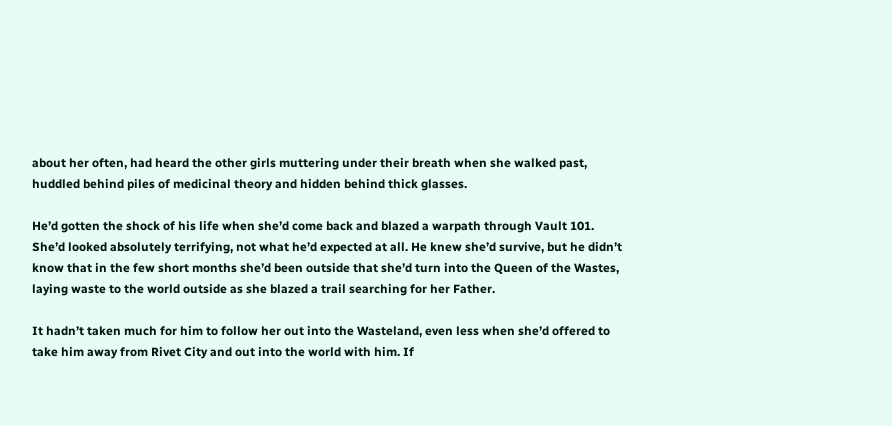about her often, had heard the other girls muttering under their breath when she walked past,  huddled behind piles of medicinal theory and hidden behind thick glasses.

He’d gotten the shock of his life when she’d come back and blazed a warpath through Vault 101. She’d looked absolutely terrifying, not what he’d expected at all. He knew she’d survive, but he didn’t know that in the few short months she’d been outside that she’d turn into the Queen of the Wastes, laying waste to the world outside as she blazed a trail searching for her Father.

It hadn’t taken much for him to follow her out into the Wasteland, even less when she’d offered to take him away from Rivet City and out into the world with him. If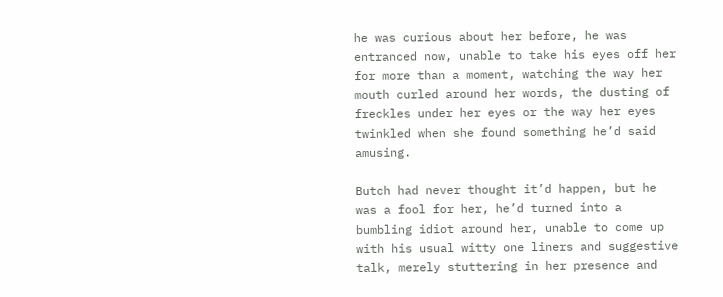he was curious about her before, he was entranced now, unable to take his eyes off her for more than a moment, watching the way her mouth curled around her words, the dusting of freckles under her eyes or the way her eyes twinkled when she found something he’d said amusing.

Butch had never thought it’d happen, but he was a fool for her, he’d turned into a bumbling idiot around her, unable to come up with his usual witty one liners and suggestive talk, merely stuttering in her presence and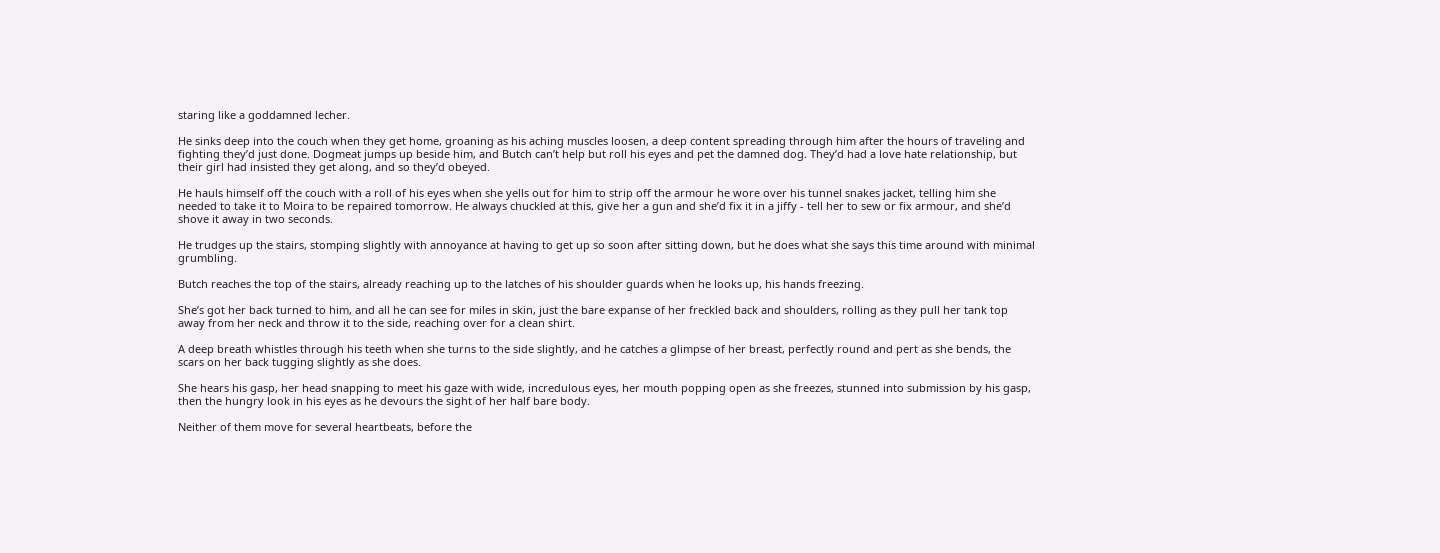staring like a goddamned lecher.

He sinks deep into the couch when they get home, groaning as his aching muscles loosen, a deep content spreading through him after the hours of traveling and fighting they’d just done. Dogmeat jumps up beside him, and Butch can’t help but roll his eyes and pet the damned dog. They’d had a love hate relationship, but their girl had insisted they get along, and so they’d obeyed.

He hauls himself off the couch with a roll of his eyes when she yells out for him to strip off the armour he wore over his tunnel snakes jacket, telling him she needed to take it to Moira to be repaired tomorrow. He always chuckled at this, give her a gun and she’d fix it in a jiffy - tell her to sew or fix armour, and she’d shove it away in two seconds.

He trudges up the stairs, stomping slightly with annoyance at having to get up so soon after sitting down, but he does what she says this time around with minimal grumbling.

Butch reaches the top of the stairs, already reaching up to the latches of his shoulder guards when he looks up, his hands freezing.

She’s got her back turned to him, and all he can see for miles in skin, just the bare expanse of her freckled back and shoulders, rolling as they pull her tank top away from her neck and throw it to the side, reaching over for a clean shirt.

A deep breath whistles through his teeth when she turns to the side slightly, and he catches a glimpse of her breast, perfectly round and pert as she bends, the scars on her back tugging slightly as she does.

She hears his gasp, her head snapping to meet his gaze with wide, incredulous eyes, her mouth popping open as she freezes, stunned into submission by his gasp, then the hungry look in his eyes as he devours the sight of her half bare body.

Neither of them move for several heartbeats, before the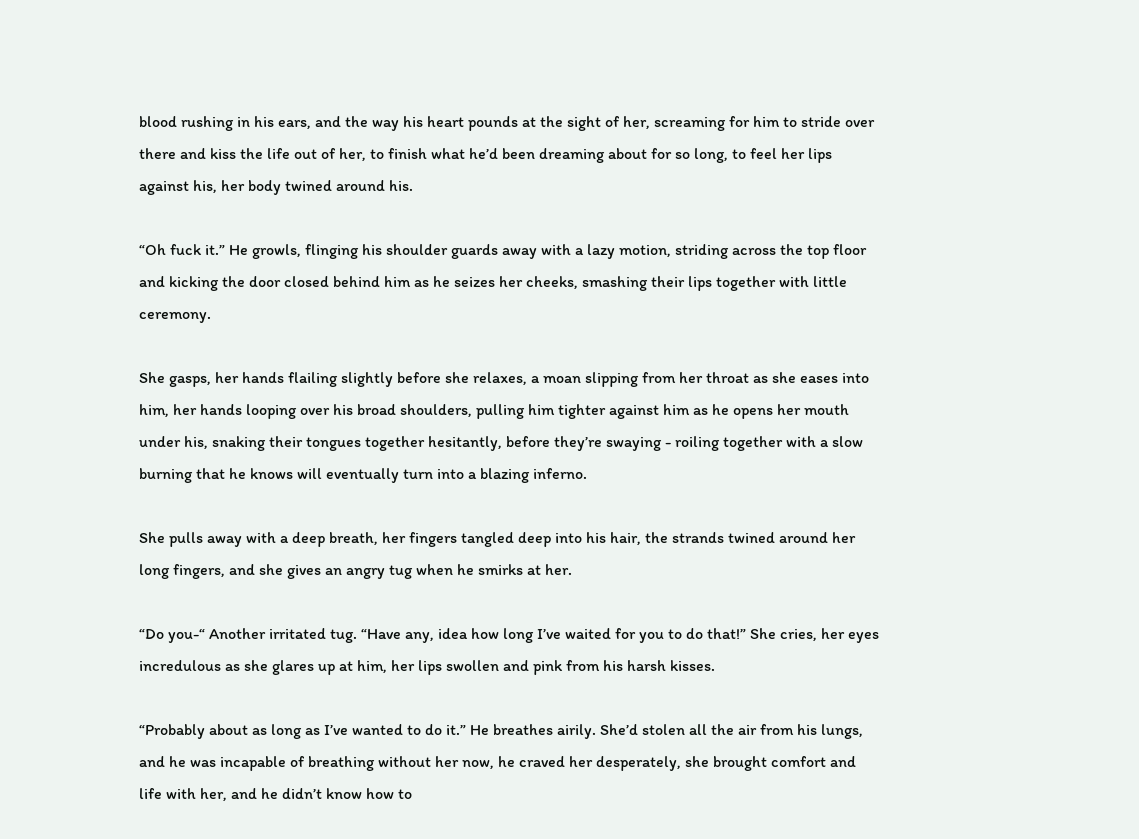blood rushing in his ears, and the way his heart pounds at the sight of her, screaming for him to stride over there and kiss the life out of her, to finish what he’d been dreaming about for so long, to feel her lips against his, her body twined around his.

“Oh fuck it.” He growls, flinging his shoulder guards away with a lazy motion, striding across the top floor and kicking the door closed behind him as he seizes her cheeks, smashing their lips together with little ceremony.

She gasps, her hands flailing slightly before she relaxes, a moan slipping from her throat as she eases into him, her hands looping over his broad shoulders, pulling him tighter against him as he opens her mouth under his, snaking their tongues together hesitantly, before they’re swaying - roiling together with a slow burning that he knows will eventually turn into a blazing inferno.

She pulls away with a deep breath, her fingers tangled deep into his hair, the strands twined around her long fingers, and she gives an angry tug when he smirks at her.

“Do you-“ Another irritated tug. “Have any, idea how long I’ve waited for you to do that!” She cries, her eyes incredulous as she glares up at him, her lips swollen and pink from his harsh kisses.

“Probably about as long as I’ve wanted to do it.” He breathes airily. She’d stolen all the air from his lungs, and he was incapable of breathing without her now, he craved her desperately, she brought comfort and life with her, and he didn’t know how to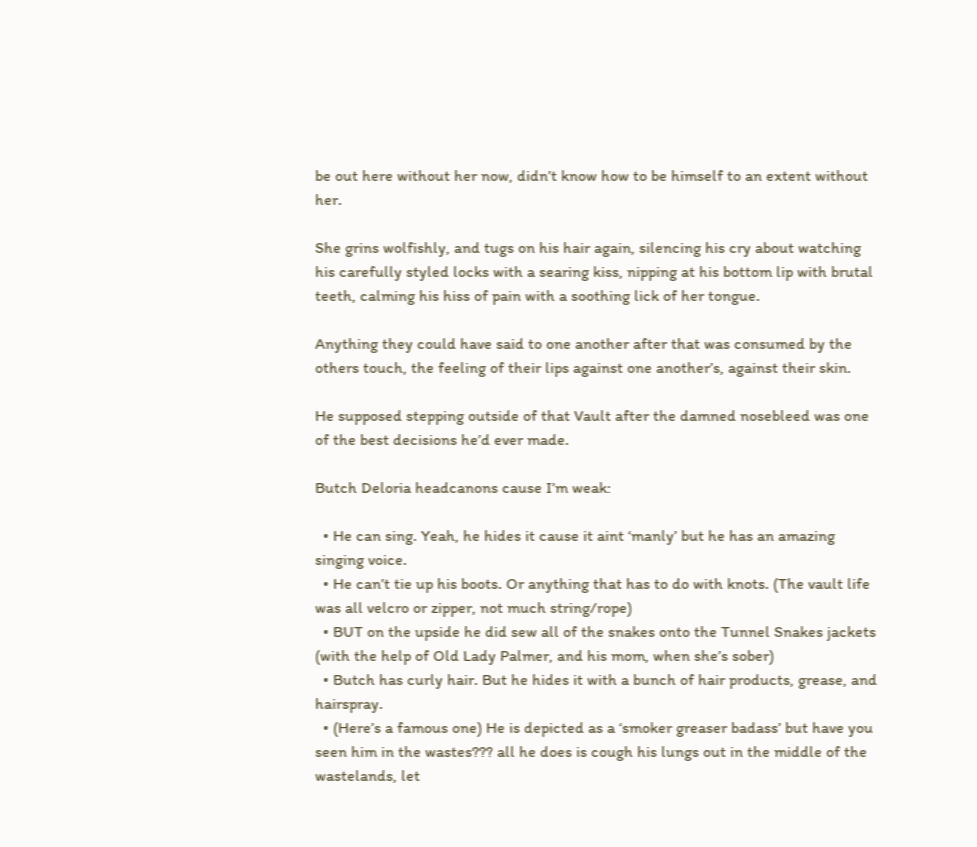be out here without her now, didn’t know how to be himself to an extent without her.

She grins wolfishly, and tugs on his hair again, silencing his cry about watching his carefully styled locks with a searing kiss, nipping at his bottom lip with brutal teeth, calming his hiss of pain with a soothing lick of her tongue.

Anything they could have said to one another after that was consumed by the others touch, the feeling of their lips against one another’s, against their skin.

He supposed stepping outside of that Vault after the damned nosebleed was one of the best decisions he’d ever made.

Butch Deloria headcanons cause I’m weak:

  • He can sing. Yeah, he hides it cause it aint ‘manly’ but he has an amazing singing voice.
  • He can’t tie up his boots. Or anything that has to do with knots. (The vault life was all velcro or zipper, not much string/rope)
  • BUT on the upside he did sew all of the snakes onto the Tunnel Snakes jackets (with the help of Old Lady Palmer, and his mom, when she’s sober)
  • Butch has curly hair. But he hides it with a bunch of hair products, grease, and hairspray.
  • (Here’s a famous one) He is depicted as a ‘smoker greaser badass’ but have you seen him in the wastes??? all he does is cough his lungs out in the middle of the wastelands, let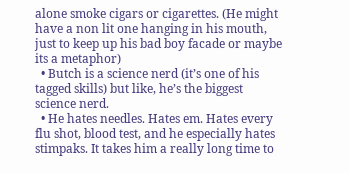alone smoke cigars or cigarettes. (He might have a non lit one hanging in his mouth, just to keep up his bad boy facade or maybe its a metaphor)
  • Butch is a science nerd (it’s one of his tagged skills) but like, he’s the biggest science nerd.
  • He hates needles. Hates em. Hates every flu shot, blood test, and he especially hates stimpaks. It takes him a really long time to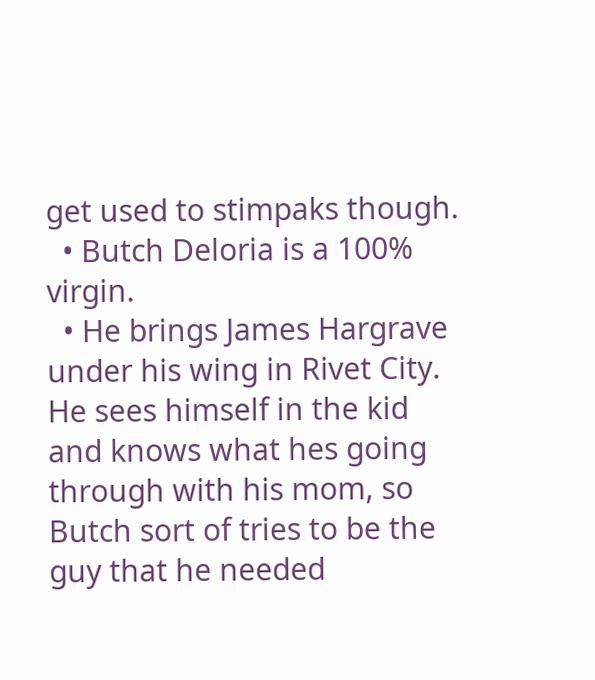get used to stimpaks though.
  • Butch Deloria is a 100% virgin.
  • He brings James Hargrave under his wing in Rivet City. He sees himself in the kid and knows what hes going through with his mom, so Butch sort of tries to be the guy that he needed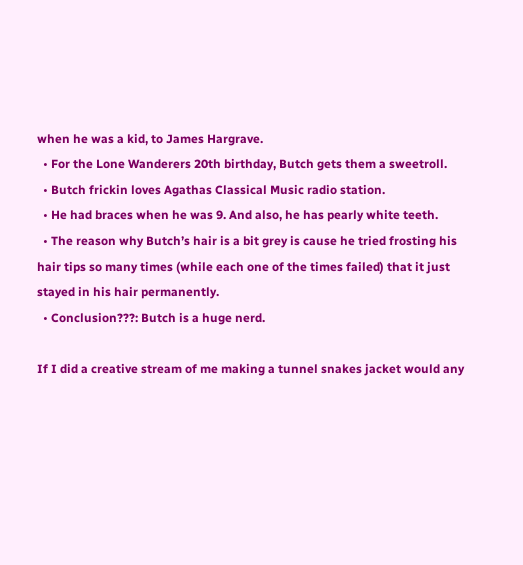when he was a kid, to James Hargrave.
  • For the Lone Wanderers 20th birthday, Butch gets them a sweetroll.
  • Butch frickin loves Agathas Classical Music radio station.
  • He had braces when he was 9. And also, he has pearly white teeth.
  • The reason why Butch’s hair is a bit grey is cause he tried frosting his hair tips so many times (while each one of the times failed) that it just stayed in his hair permanently.
  • Conclusion???: Butch is a huge nerd.

If I did a creative stream of me making a tunnel snakes jacket would any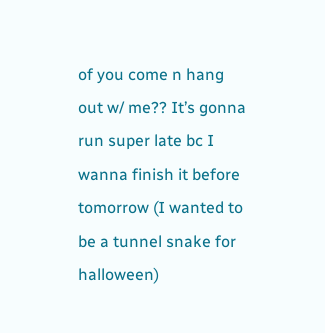of you come n hang out w/ me?? It’s gonna run super late bc I wanna finish it before tomorrow (I wanted to be a tunnel snake for halloween)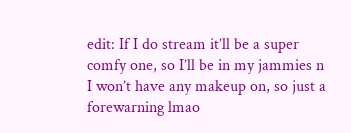edit: If I do stream it’ll be a super comfy one, so I’ll be in my jammies n I won’t have any makeup on, so just a forewarning lmao